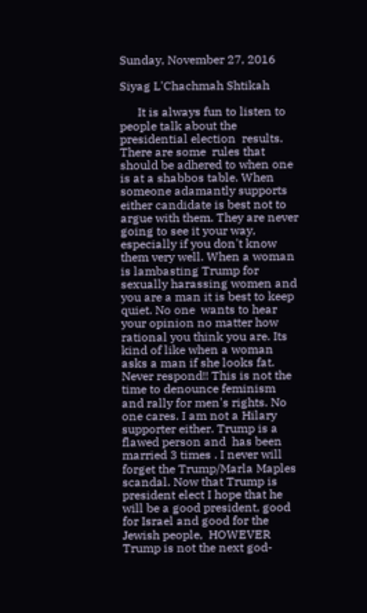Sunday, November 27, 2016

Siyag L'Chachmah Shtikah

      It is always fun to listen to people talk about the presidential election  results. There are some  rules that should be adhered to when one is at a shabbos table. When someone adamantly supports either candidate is best not to argue with them. They are never going to see it your way, especially if you don't know them very well. When a woman is lambasting Trump for sexually harassing women and you are a man it is best to keep quiet. No one  wants to hear your opinion no matter how rational you think you are. Its kind of like when a woman asks a man if she looks fat. Never respond!! This is not the time to denounce feminism and rally for men's rights. No one cares. I am not a Hilary supporter either. Trump is a flawed person and  has been married 3 times . I never will forget the Trump/Marla Maples scandal. Now that Trump is president elect I hope that he will be a good president, good for Israel and good for the Jewish people,  HOWEVER Trump is not the next god-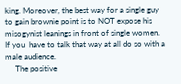king. Moreover, the best way for a single guy to gain brownie point is to NOT expose his misogynist leanings in front of single women. If you  have to talk that way at all do so with a male audience.
     The positive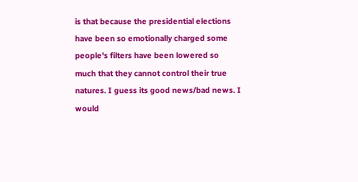is that because the presidential elections have been so emotionally charged some people's filters have been lowered so much that they cannot control their true natures. I guess its good news/bad news. I would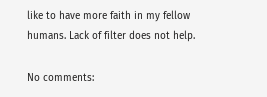like to have more faith in my fellow humans. Lack of filter does not help.

No comments: